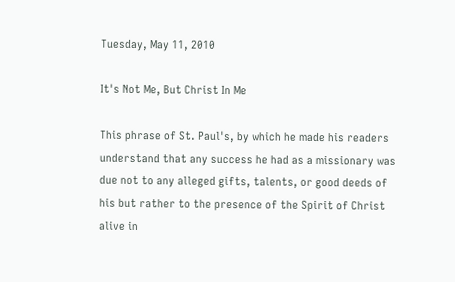Tuesday, May 11, 2010

It's Not Me, But Christ In Me

This phrase of St. Paul's, by which he made his readers understand that any success he had as a missionary was due not to any alleged gifts, talents, or good deeds of his but rather to the presence of the Spirit of Christ alive in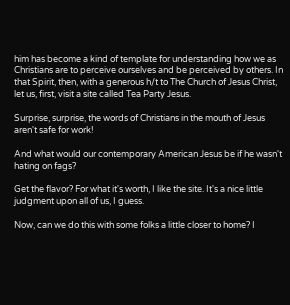him has become a kind of template for understanding how we as Christians are to perceive ourselves and be perceived by others. In that Spirit, then, with a generous h/t to The Church of Jesus Christ, let us, first, visit a site called Tea Party Jesus.

Surprise, surprise, the words of Christians in the mouth of Jesus aren't safe for work!

And what would our contemporary American Jesus be if he wasn't hating on fags?

Get the flavor? For what it's worth, I like the site. It's a nice little judgment upon all of us, I guess.

Now, can we do this with some folks a little closer to home? I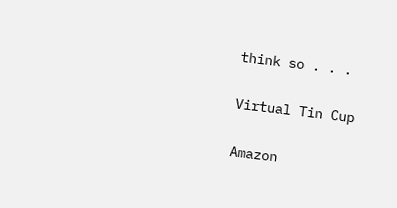think so . . .

Virtual Tin Cup

Amazon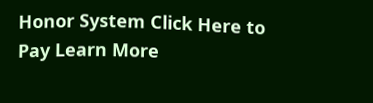Honor System Click Here to Pay Learn More